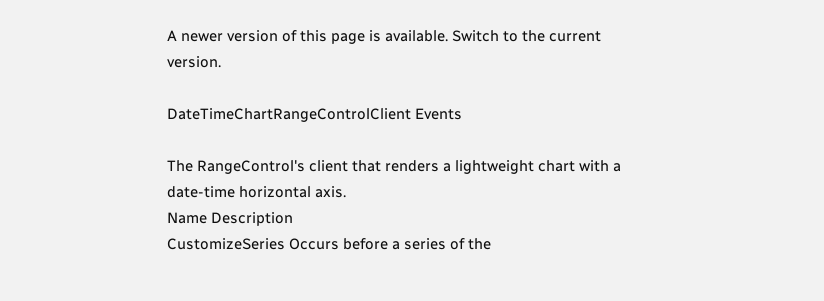A newer version of this page is available. Switch to the current version.

DateTimeChartRangeControlClient Events

The RangeControl's client that renders a lightweight chart with a date-time horizontal axis.
Name Description
CustomizeSeries Occurs before a series of the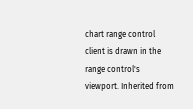chart range control client is drawn in the range control's viewport. Inherited from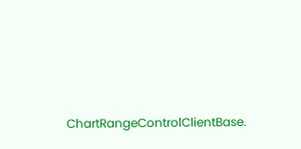ChartRangeControlClientBase.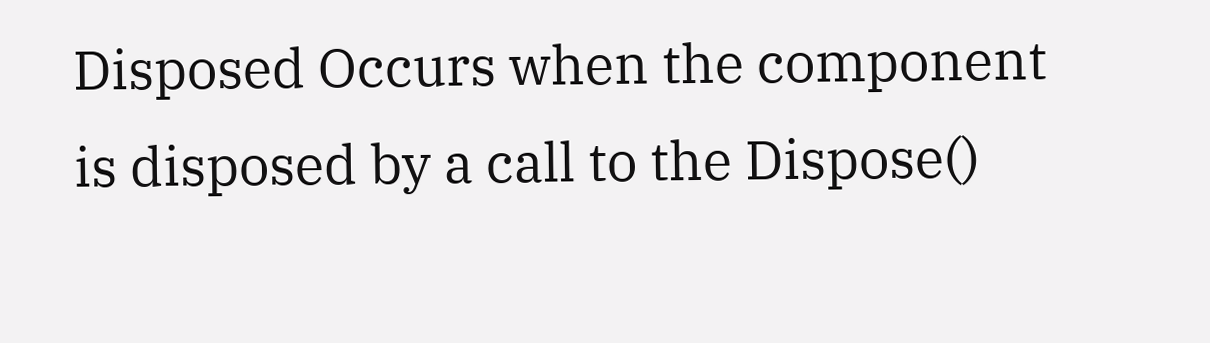Disposed Occurs when the component is disposed by a call to the Dispose()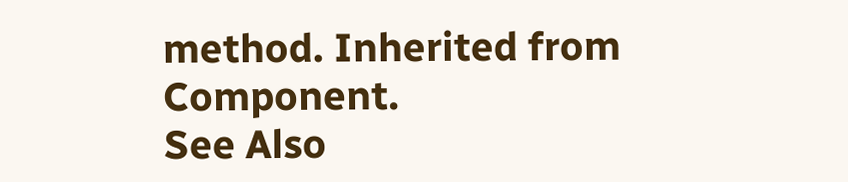method. Inherited from Component.
See Also